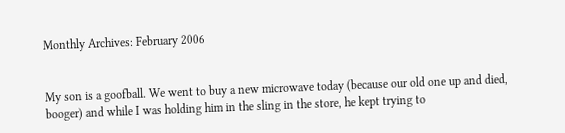Monthly Archives: February 2006


My son is a goofball. We went to buy a new microwave today (because our old one up and died, booger) and while I was holding him in the sling in the store, he kept trying to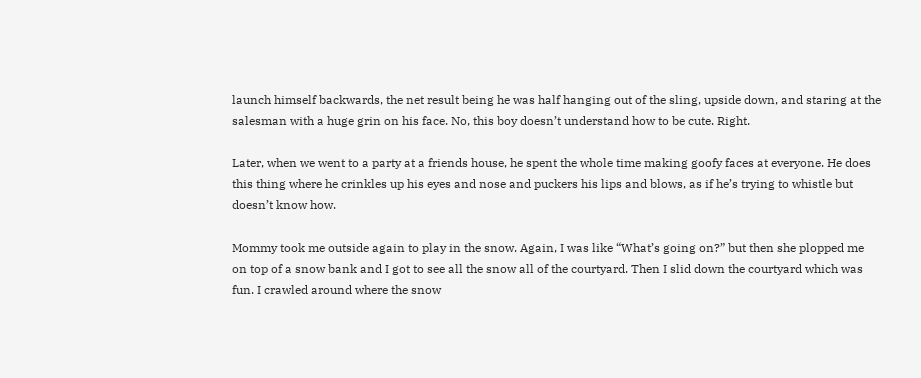launch himself backwards, the net result being he was half hanging out of the sling, upside down, and staring at the salesman with a huge grin on his face. No, this boy doesn’t understand how to be cute. Right.

Later, when we went to a party at a friends house, he spent the whole time making goofy faces at everyone. He does this thing where he crinkles up his eyes and nose and puckers his lips and blows, as if he’s trying to whistle but doesn’t know how.

Mommy took me outside again to play in the snow. Again, I was like “What’s going on?” but then she plopped me on top of a snow bank and I got to see all the snow all of the courtyard. Then I slid down the courtyard which was fun. I crawled around where the snow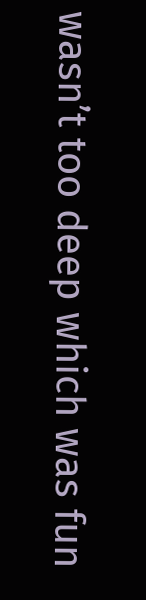wasn’t too deep which was fun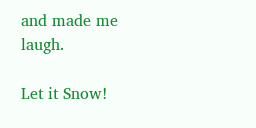and made me laugh.

Let it Snow!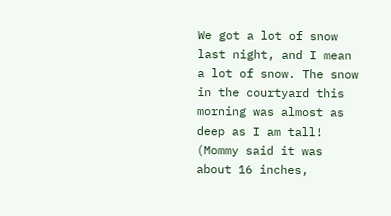We got a lot of snow last night, and I mean a lot of snow. The snow in the courtyard this morning was almost as deep as I am tall! (Mommy said it was about 16 inches,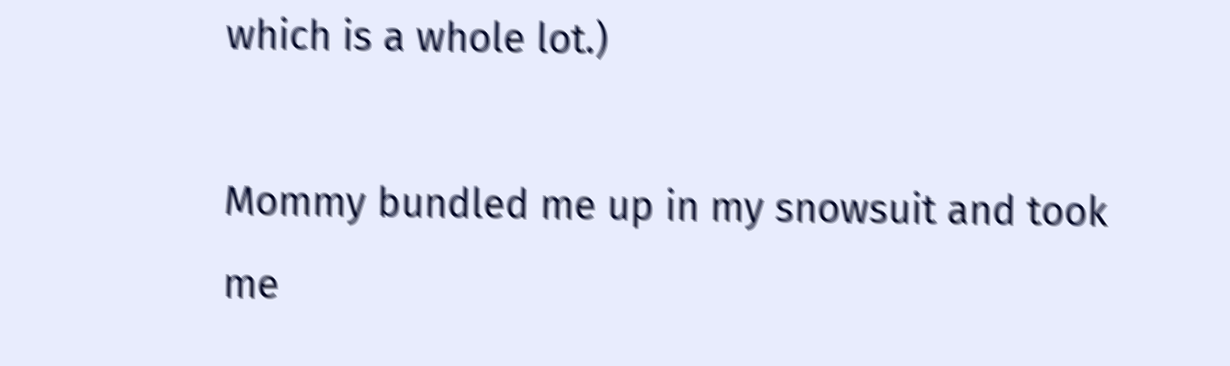which is a whole lot.)

Mommy bundled me up in my snowsuit and took me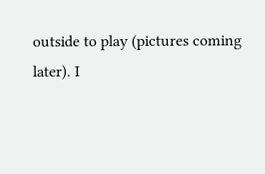outside to play (pictures coming later). I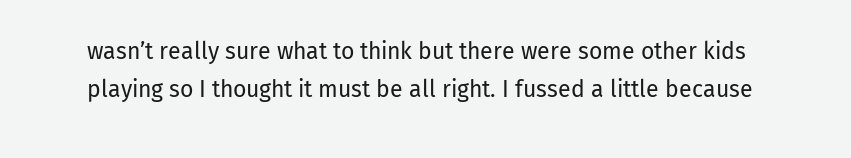wasn’t really sure what to think but there were some other kids playing so I thought it must be all right. I fussed a little because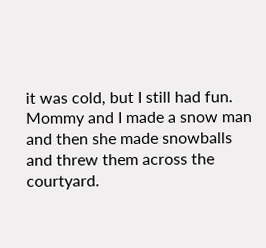it was cold, but I still had fun. Mommy and I made a snow man and then she made snowballs and threw them across the courtyard.